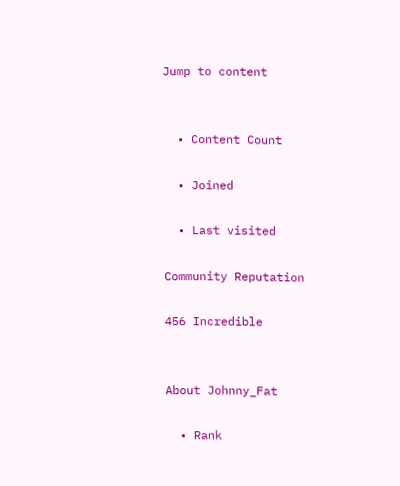Jump to content


  • Content Count

  • Joined

  • Last visited

Community Reputation

456 Incredible


About Johnny_Fat

  • Rank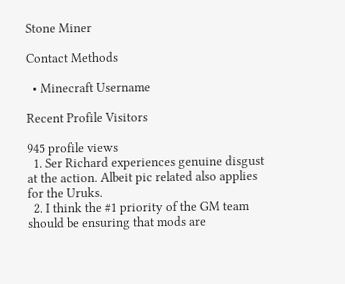Stone Miner

Contact Methods

  • Minecraft Username

Recent Profile Visitors

945 profile views
  1. Ser Richard experiences genuine disgust at the action. Albeit pic related also applies for the Uruks.
  2. I think the #1 priority of the GM team should be ensuring that mods are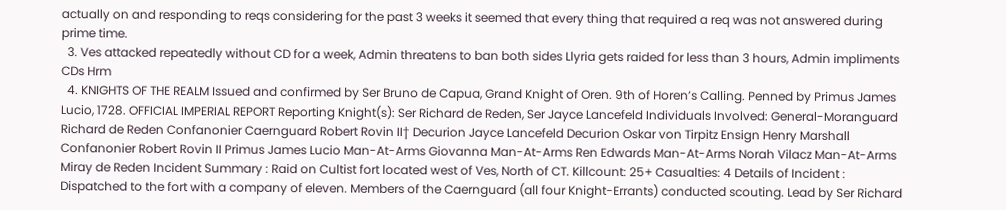actually on and responding to reqs considering for the past 3 weeks it seemed that every thing that required a req was not answered during prime time.
  3. Ves attacked repeatedly without CD for a week, Admin threatens to ban both sides Llyria gets raided for less than 3 hours, Admin impliments CDs Hrm
  4. KNIGHTS OF THE REALM Issued and confirmed by Ser Bruno de Capua, Grand Knight of Oren. 9th of Horen’s Calling. Penned by Primus James Lucio, 1728. OFFICIAL IMPERIAL REPORT Reporting Knight(s): Ser Richard de Reden, Ser Jayce Lancefeld Individuals Involved: General-Moranguard Richard de Reden Confanonier Caernguard Robert Rovin II† Decurion Jayce Lancefeld Decurion Oskar von Tirpitz Ensign Henry Marshall Confanonier Robert Rovin II Primus James Lucio Man-At-Arms Giovanna Man-At-Arms Ren Edwards Man-At-Arms Norah Vilacz Man-At-Arms Miray de Reden Incident Summary : Raid on Cultist fort located west of Ves, North of CT. Killcount: 25+ Casualties: 4 Details of Incident : Dispatched to the fort with a company of eleven. Members of the Caernguard (all four Knight-Errants) conducted scouting. Lead by Ser Richard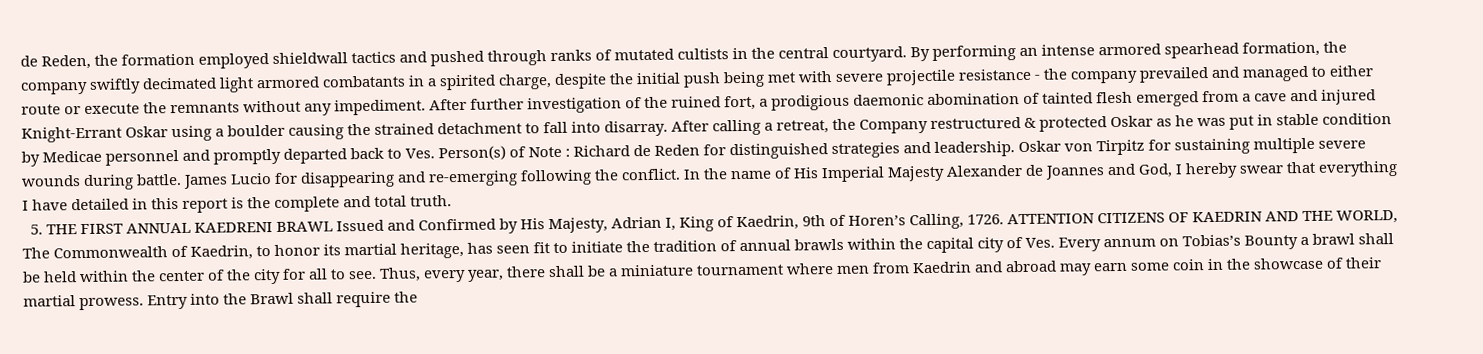de Reden, the formation employed shieldwall tactics and pushed through ranks of mutated cultists in the central courtyard. By performing an intense armored spearhead formation, the company swiftly decimated light armored combatants in a spirited charge, despite the initial push being met with severe projectile resistance - the company prevailed and managed to either route or execute the remnants without any impediment. After further investigation of the ruined fort, a prodigious daemonic abomination of tainted flesh emerged from a cave and injured Knight-Errant Oskar using a boulder causing the strained detachment to fall into disarray. After calling a retreat, the Company restructured & protected Oskar as he was put in stable condition by Medicae personnel and promptly departed back to Ves. Person(s) of Note : Richard de Reden for distinguished strategies and leadership. Oskar von Tirpitz for sustaining multiple severe wounds during battle. James Lucio for disappearing and re-emerging following the conflict. In the name of His Imperial Majesty Alexander de Joannes and God, I hereby swear that everything I have detailed in this report is the complete and total truth.
  5. THE FIRST ANNUAL KAEDRENI BRAWL Issued and Confirmed by His Majesty, Adrian I, King of Kaedrin, 9th of Horen’s Calling, 1726. ATTENTION CITIZENS OF KAEDRIN AND THE WORLD, The Commonwealth of Kaedrin, to honor its martial heritage, has seen fit to initiate the tradition of annual brawls within the capital city of Ves. Every annum on Tobias’s Bounty a brawl shall be held within the center of the city for all to see. Thus, every year, there shall be a miniature tournament where men from Kaedrin and abroad may earn some coin in the showcase of their martial prowess. Entry into the Brawl shall require the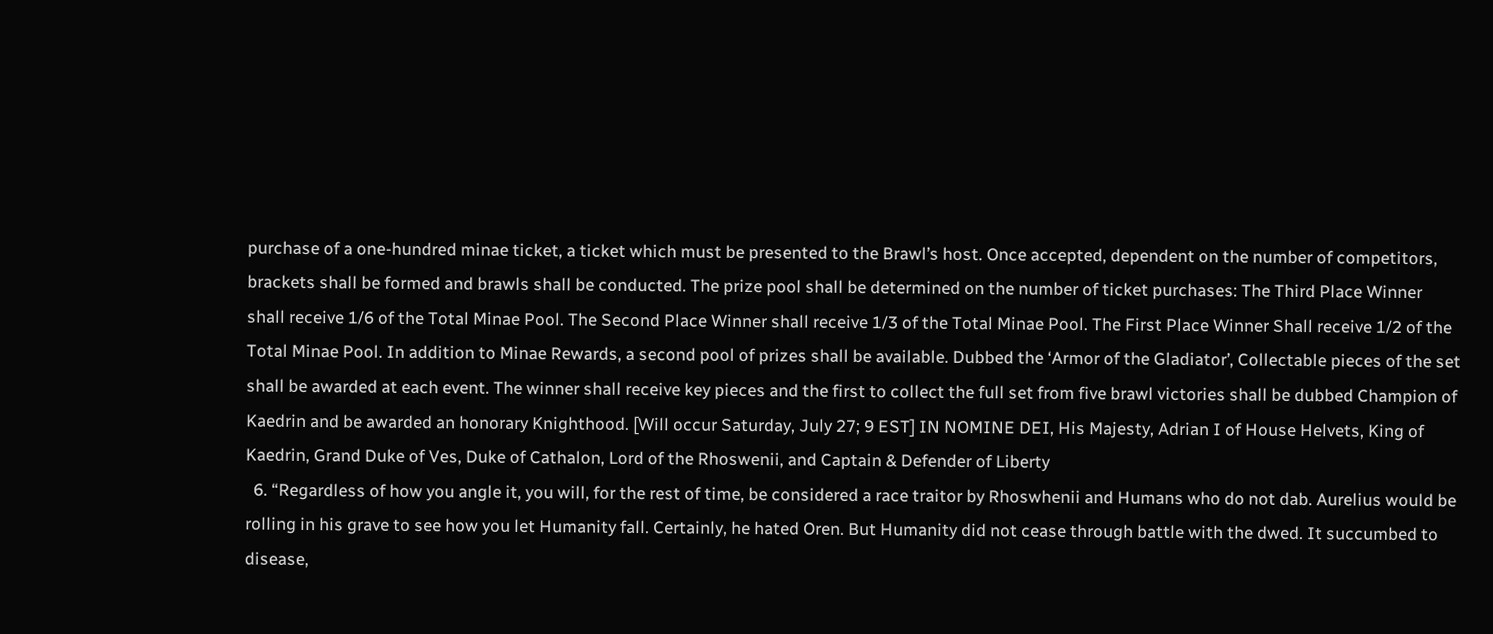purchase of a one-hundred minae ticket, a ticket which must be presented to the Brawl’s host. Once accepted, dependent on the number of competitors, brackets shall be formed and brawls shall be conducted. The prize pool shall be determined on the number of ticket purchases: The Third Place Winner shall receive 1/6 of the Total Minae Pool. The Second Place Winner shall receive 1/3 of the Total Minae Pool. The First Place Winner Shall receive 1/2 of the Total Minae Pool. In addition to Minae Rewards, a second pool of prizes shall be available. Dubbed the ‘Armor of the Gladiator’, Collectable pieces of the set shall be awarded at each event. The winner shall receive key pieces and the first to collect the full set from five brawl victories shall be dubbed Champion of Kaedrin and be awarded an honorary Knighthood. [Will occur Saturday, July 27; 9 EST] IN NOMINE DEI, His Majesty, Adrian I of House Helvets, King of Kaedrin, Grand Duke of Ves, Duke of Cathalon, Lord of the Rhoswenii, and Captain & Defender of Liberty
  6. “Regardless of how you angle it, you will, for the rest of time, be considered a race traitor by Rhoswhenii and Humans who do not dab. Aurelius would be rolling in his grave to see how you let Humanity fall. Certainly, he hated Oren. But Humanity did not cease through battle with the dwed. It succumbed to disease,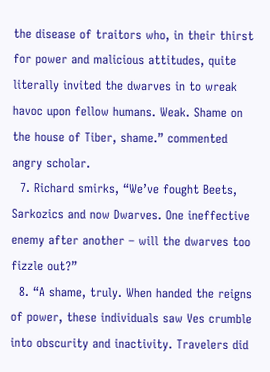the disease of traitors who, in their thirst for power and malicious attitudes, quite literally invited the dwarves in to wreak havoc upon fellow humans. Weak. Shame on the house of Tiber, shame.” commented angry scholar.
  7. Richard smirks, “We’ve fought Beets, Sarkozics and now Dwarves. One ineffective enemy after another – will the dwarves too fizzle out?”
  8. “A shame, truly. When handed the reigns of power, these individuals saw Ves crumble into obscurity and inactivity. Travelers did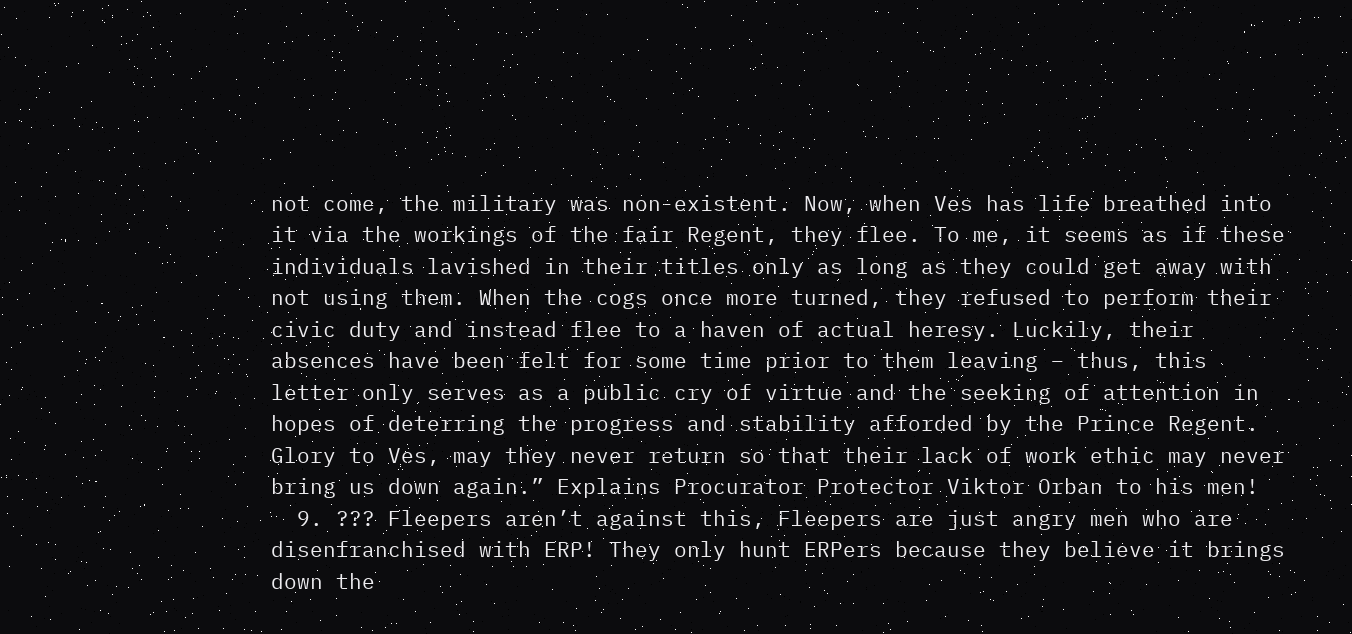not come, the military was non-existent. Now, when Ves has life breathed into it via the workings of the fair Regent, they flee. To me, it seems as if these individuals lavished in their titles only as long as they could get away with not using them. When the cogs once more turned, they refused to perform their civic duty and instead flee to a haven of actual heresy. Luckily, their absences have been felt for some time prior to them leaving – thus, this letter only serves as a public cry of virtue and the seeking of attention in hopes of deterring the progress and stability afforded by the Prince Regent. Glory to Ves, may they never return so that their lack of work ethic may never bring us down again.” Explains Procurator Protector Viktor Orban to his men!
  9. ??? Fleepers aren’t against this, Fleepers are just angry men who are disenfranchised with ERP! They only hunt ERPers because they believe it brings down the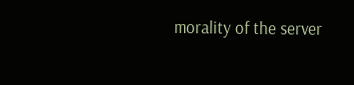morality of the server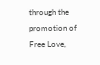through the promotion of Free Love,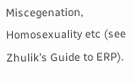Miscegenation, Homosexuality etc (see Zhulik’s Guide to ERP).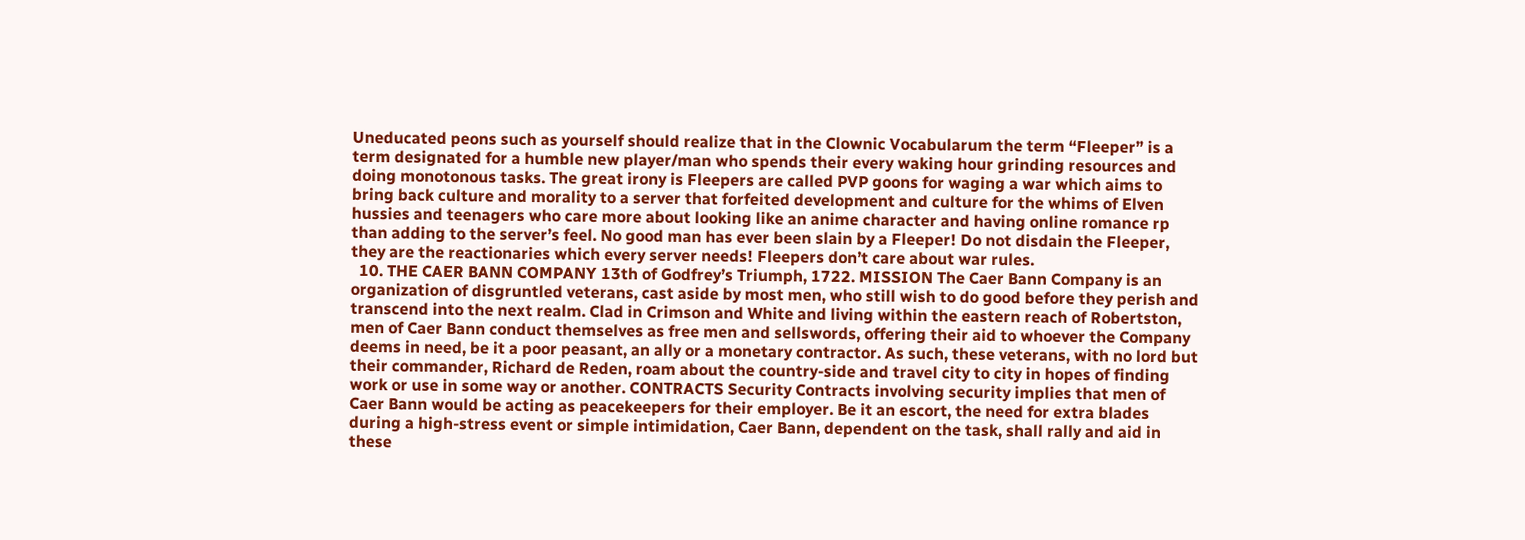Uneducated peons such as yourself should realize that in the Clownic Vocabularum the term “Fleeper” is a term designated for a humble new player/man who spends their every waking hour grinding resources and doing monotonous tasks. The great irony is Fleepers are called PVP goons for waging a war which aims to bring back culture and morality to a server that forfeited development and culture for the whims of Elven hussies and teenagers who care more about looking like an anime character and having online romance rp than adding to the server’s feel. No good man has ever been slain by a Fleeper! Do not disdain the Fleeper, they are the reactionaries which every server needs! Fleepers don’t care about war rules.
  10. THE CAER BANN COMPANY 13th of Godfrey’s Triumph, 1722. MISSION The Caer Bann Company is an organization of disgruntled veterans, cast aside by most men, who still wish to do good before they perish and transcend into the next realm. Clad in Crimson and White and living within the eastern reach of Robertston, men of Caer Bann conduct themselves as free men and sellswords, offering their aid to whoever the Company deems in need, be it a poor peasant, an ally or a monetary contractor. As such, these veterans, with no lord but their commander, Richard de Reden, roam about the country-side and travel city to city in hopes of finding work or use in some way or another. CONTRACTS Security Contracts involving security implies that men of Caer Bann would be acting as peacekeepers for their employer. Be it an escort, the need for extra blades during a high-stress event or simple intimidation, Caer Bann, dependent on the task, shall rally and aid in these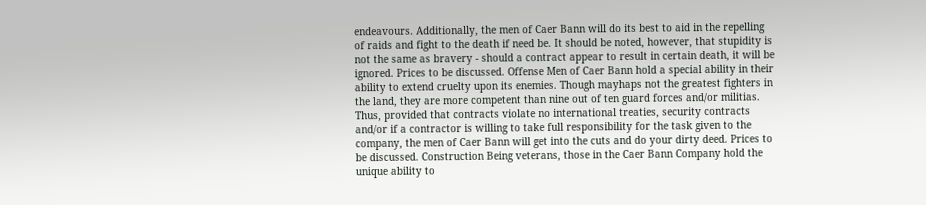endeavours. Additionally, the men of Caer Bann will do its best to aid in the repelling of raids and fight to the death if need be. It should be noted, however, that stupidity is not the same as bravery - should a contract appear to result in certain death, it will be ignored. Prices to be discussed. Offense Men of Caer Bann hold a special ability in their ability to extend cruelty upon its enemies. Though mayhaps not the greatest fighters in the land, they are more competent than nine out of ten guard forces and/or militias. Thus, provided that contracts violate no international treaties, security contracts and/or if a contractor is willing to take full responsibility for the task given to the company, the men of Caer Bann will get into the cuts and do your dirty deed. Prices to be discussed. Construction Being veterans, those in the Caer Bann Company hold the unique ability to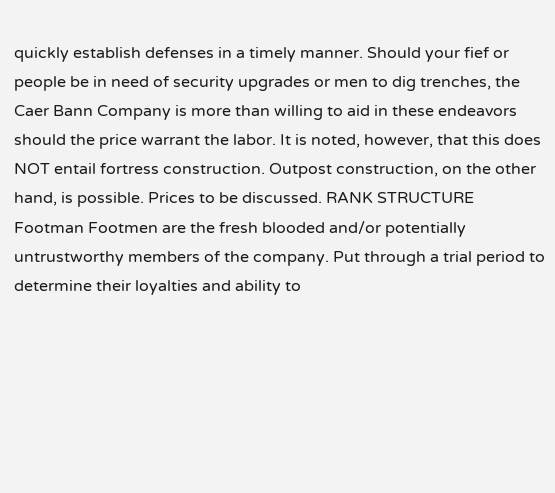quickly establish defenses in a timely manner. Should your fief or people be in need of security upgrades or men to dig trenches, the Caer Bann Company is more than willing to aid in these endeavors should the price warrant the labor. It is noted, however, that this does NOT entail fortress construction. Outpost construction, on the other hand, is possible. Prices to be discussed. RANK STRUCTURE Footman Footmen are the fresh blooded and/or potentially untrustworthy members of the company. Put through a trial period to determine their loyalties and ability to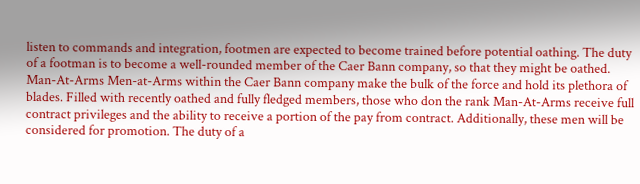listen to commands and integration, footmen are expected to become trained before potential oathing. The duty of a footman is to become a well-rounded member of the Caer Bann company, so that they might be oathed. Man-At-Arms Men-at-Arms within the Caer Bann company make the bulk of the force and hold its plethora of blades. Filled with recently oathed and fully fledged members, those who don the rank Man-At-Arms receive full contract privileges and the ability to receive a portion of the pay from contract. Additionally, these men will be considered for promotion. The duty of a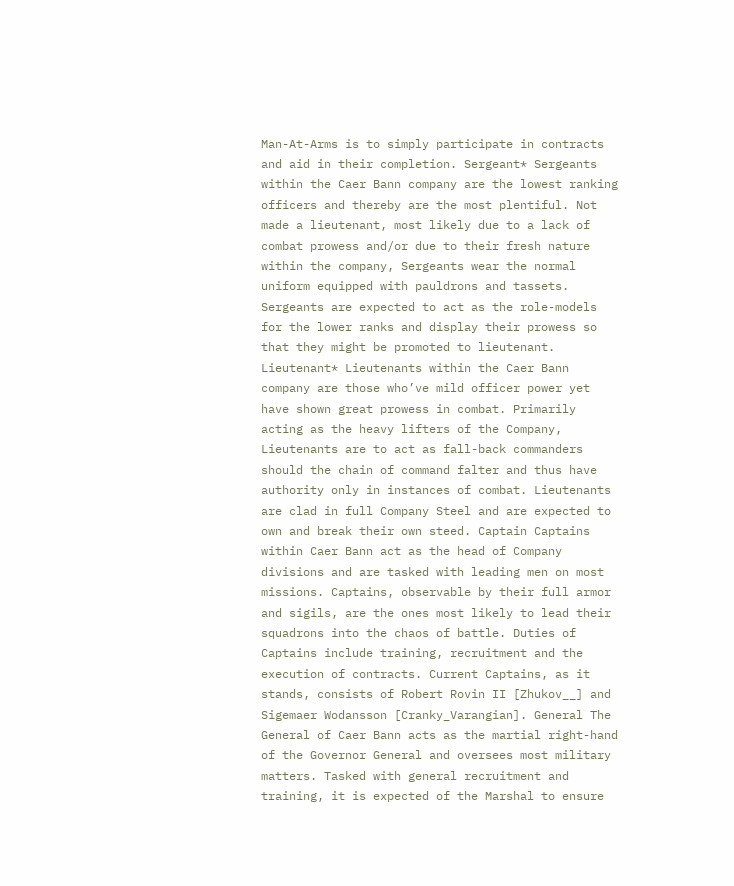Man-At-Arms is to simply participate in contracts and aid in their completion. Sergeant* Sergeants within the Caer Bann company are the lowest ranking officers and thereby are the most plentiful. Not made a lieutenant, most likely due to a lack of combat prowess and/or due to their fresh nature within the company, Sergeants wear the normal uniform equipped with pauldrons and tassets. Sergeants are expected to act as the role-models for the lower ranks and display their prowess so that they might be promoted to lieutenant. Lieutenant* Lieutenants within the Caer Bann company are those who’ve mild officer power yet have shown great prowess in combat. Primarily acting as the heavy lifters of the Company, Lieutenants are to act as fall-back commanders should the chain of command falter and thus have authority only in instances of combat. Lieutenants are clad in full Company Steel and are expected to own and break their own steed. Captain Captains within Caer Bann act as the head of Company divisions and are tasked with leading men on most missions. Captains, observable by their full armor and sigils, are the ones most likely to lead their squadrons into the chaos of battle. Duties of Captains include training, recruitment and the execution of contracts. Current Captains, as it stands, consists of Robert Rovin II [Zhukov__] and Sigemaer Wodansson [Cranky_Varangian]. General The General of Caer Bann acts as the martial right-hand of the Governor General and oversees most military matters. Tasked with general recruitment and training, it is expected of the Marshal to ensure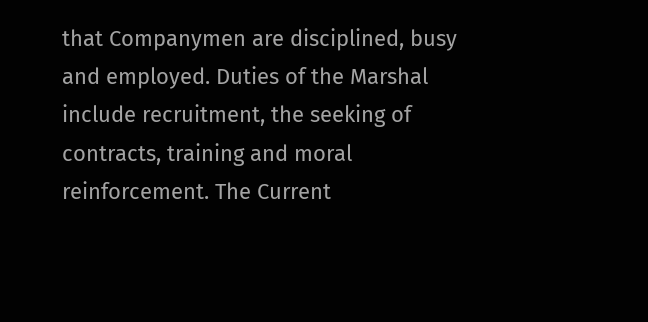that Companymen are disciplined, busy and employed. Duties of the Marshal include recruitment, the seeking of contracts, training and moral reinforcement. The Current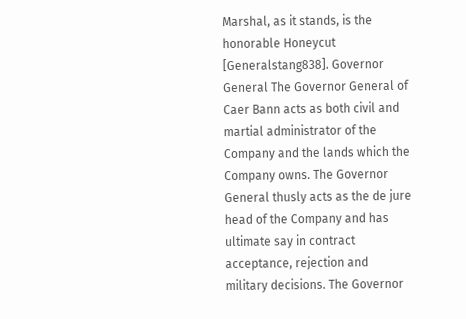Marshal, as it stands, is the honorable Honeycut [Generalstang838]. Governor General The Governor General of Caer Bann acts as both civil and martial administrator of the Company and the lands which the Company owns. The Governor General thusly acts as the de jure head of the Company and has ultimate say in contract acceptance, rejection and military decisions. The Governor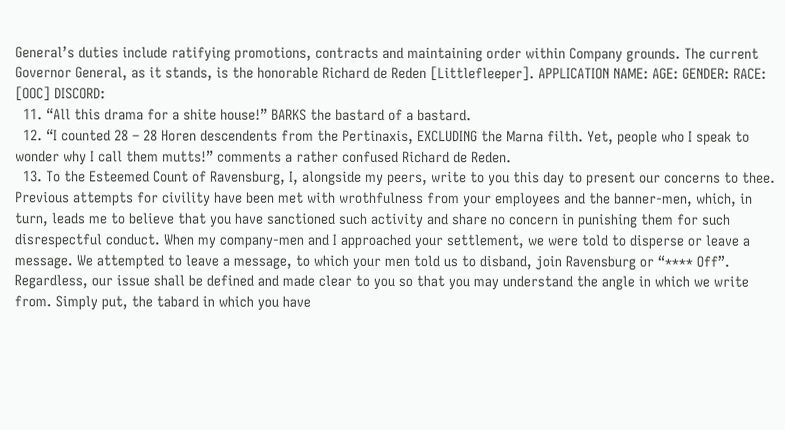General’s duties include ratifying promotions, contracts and maintaining order within Company grounds. The current Governor General, as it stands, is the honorable Richard de Reden [Littlefleeper]. APPLICATION NAME: AGE: GENDER: RACE: [OOC] DISCORD:
  11. “All this drama for a shite house!” BARKS the bastard of a bastard.
  12. “I counted 28 – 28 Horen descendents from the Pertinaxis, EXCLUDING the Marna filth. Yet, people who I speak to wonder why I call them mutts!” comments a rather confused Richard de Reden.
  13. To the Esteemed Count of Ravensburg, I, alongside my peers, write to you this day to present our concerns to thee. Previous attempts for civility have been met with wrothfulness from your employees and the banner-men, which, in turn, leads me to believe that you have sanctioned such activity and share no concern in punishing them for such disrespectful conduct. When my company-men and I approached your settlement, we were told to disperse or leave a message. We attempted to leave a message, to which your men told us to disband, join Ravensburg or “**** Off”. Regardless, our issue shall be defined and made clear to you so that you may understand the angle in which we write from. Simply put, the tabard in which you have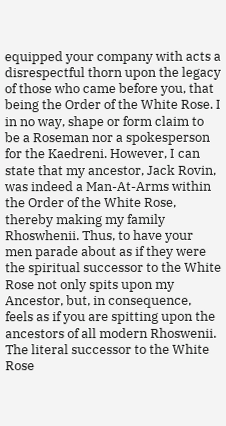equipped your company with acts a disrespectful thorn upon the legacy of those who came before you, that being the Order of the White Rose. I in no way, shape or form claim to be a Roseman nor a spokesperson for the Kaedreni. However, I can state that my ancestor, Jack Rovin, was indeed a Man-At-Arms within the Order of the White Rose, thereby making my family Rhoswhenii. Thus, to have your men parade about as if they were the spiritual successor to the White Rose not only spits upon my Ancestor, but, in consequence, feels as if you are spitting upon the ancestors of all modern Rhoswenii. The literal successor to the White Rose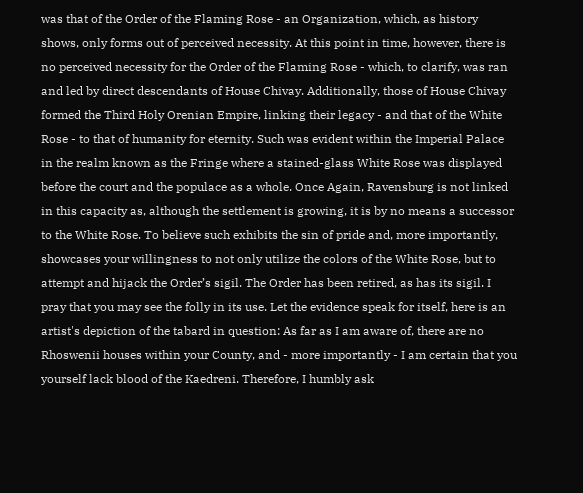was that of the Order of the Flaming Rose - an Organization, which, as history shows, only forms out of perceived necessity. At this point in time, however, there is no perceived necessity for the Order of the Flaming Rose - which, to clarify, was ran and led by direct descendants of House Chivay. Additionally, those of House Chivay formed the Third Holy Orenian Empire, linking their legacy - and that of the White Rose - to that of humanity for eternity. Such was evident within the Imperial Palace in the realm known as the Fringe where a stained-glass White Rose was displayed before the court and the populace as a whole. Once Again, Ravensburg is not linked in this capacity as, although the settlement is growing, it is by no means a successor to the White Rose. To believe such exhibits the sin of pride and, more importantly, showcases your willingness to not only utilize the colors of the White Rose, but to attempt and hijack the Order’s sigil. The Order has been retired, as has its sigil. I pray that you may see the folly in its use. Let the evidence speak for itself, here is an artist's depiction of the tabard in question: As far as I am aware of, there are no Rhoswenii houses within your County, and - more importantly - I am certain that you yourself lack blood of the Kaedreni. Therefore, I humbly ask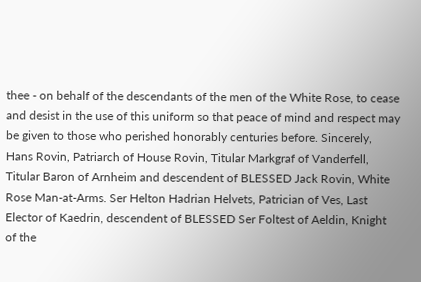thee - on behalf of the descendants of the men of the White Rose, to cease and desist in the use of this uniform so that peace of mind and respect may be given to those who perished honorably centuries before. Sincerely, Hans Rovin, Patriarch of House Rovin, Titular Markgraf of Vanderfell, Titular Baron of Arnheim and descendent of BLESSED Jack Rovin, White Rose Man-at-Arms. Ser Helton Hadrian Helvets, Patrician of Ves, Last Elector of Kaedrin, descendent of BLESSED Ser Foltest of Aeldin, Knight of the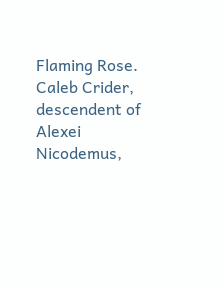Flaming Rose. Caleb Crider, descendent of Alexei Nicodemus,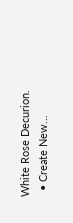White Rose Decurion.
  • Create New...